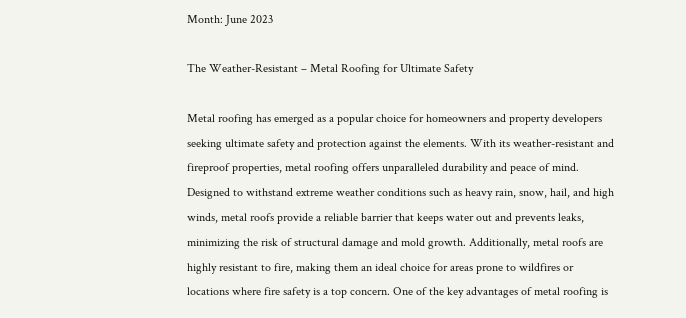Month: June 2023

The Weather-Resistant – Metal Roofing for Ultimate Safety

Metal roofing has emerged as a popular choice for homeowners and property developers seeking ultimate safety and protection against the elements. With its weather-resistant and fireproof properties, metal roofing offers unparalleled durability and peace of mind. Designed to withstand extreme weather conditions such as heavy rain, snow, hail, and high winds, metal roofs provide a reliable barrier that keeps water out and prevents leaks, minimizing the risk of structural damage and mold growth. Additionally, metal roofs are highly resistant to fire, making them an ideal choice for areas prone to wildfires or locations where fire safety is a top concern. One of the key advantages of metal roofing is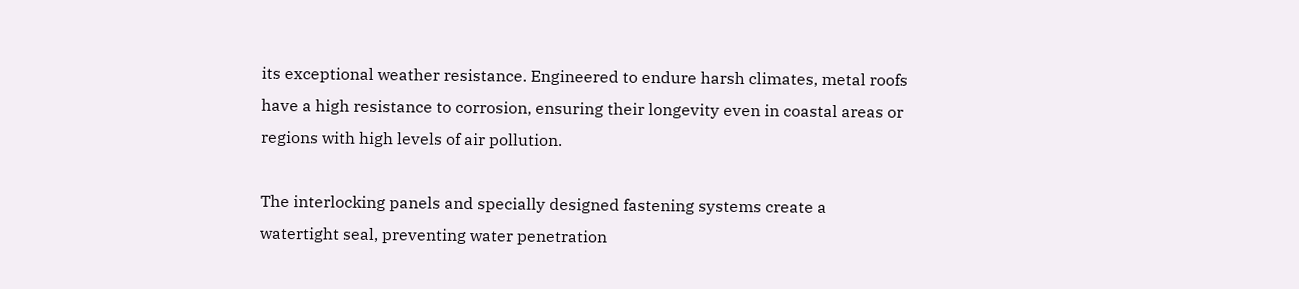its exceptional weather resistance. Engineered to endure harsh climates, metal roofs have a high resistance to corrosion, ensuring their longevity even in coastal areas or regions with high levels of air pollution.

The interlocking panels and specially designed fastening systems create a watertight seal, preventing water penetration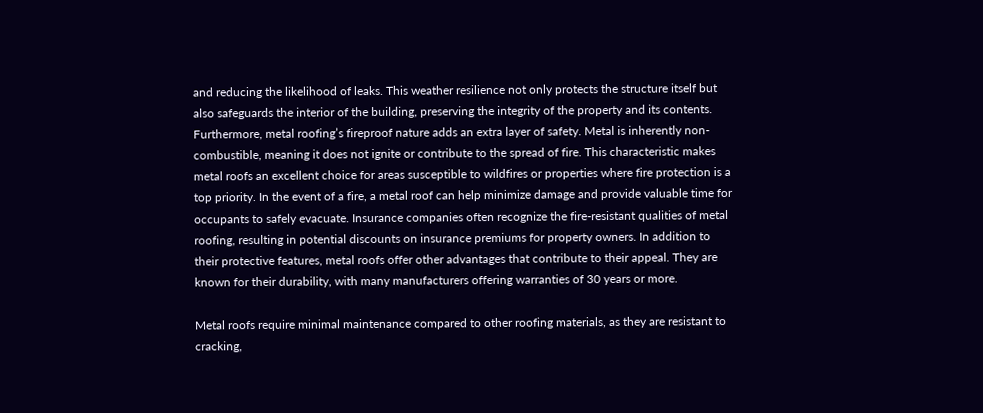and reducing the likelihood of leaks. This weather resilience not only protects the structure itself but also safeguards the interior of the building, preserving the integrity of the property and its contents. Furthermore, metal roofing’s fireproof nature adds an extra layer of safety. Metal is inherently non-combustible, meaning it does not ignite or contribute to the spread of fire. This characteristic makes metal roofs an excellent choice for areas susceptible to wildfires or properties where fire protection is a top priority. In the event of a fire, a metal roof can help minimize damage and provide valuable time for occupants to safely evacuate. Insurance companies often recognize the fire-resistant qualities of metal roofing, resulting in potential discounts on insurance premiums for property owners. In addition to their protective features, metal roofs offer other advantages that contribute to their appeal. They are known for their durability, with many manufacturers offering warranties of 30 years or more.

Metal roofs require minimal maintenance compared to other roofing materials, as they are resistant to cracking,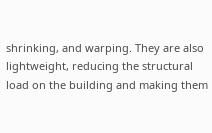shrinking, and warping. They are also lightweight, reducing the structural load on the building and making them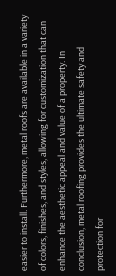easier to install. Furthermore, metal roofs are available in a variety of colors, finishes, and styles, allowing for customization that can enhance the aesthetic appeal and value of a property. In conclusion, metal roofing provides the ultimate safety and protection for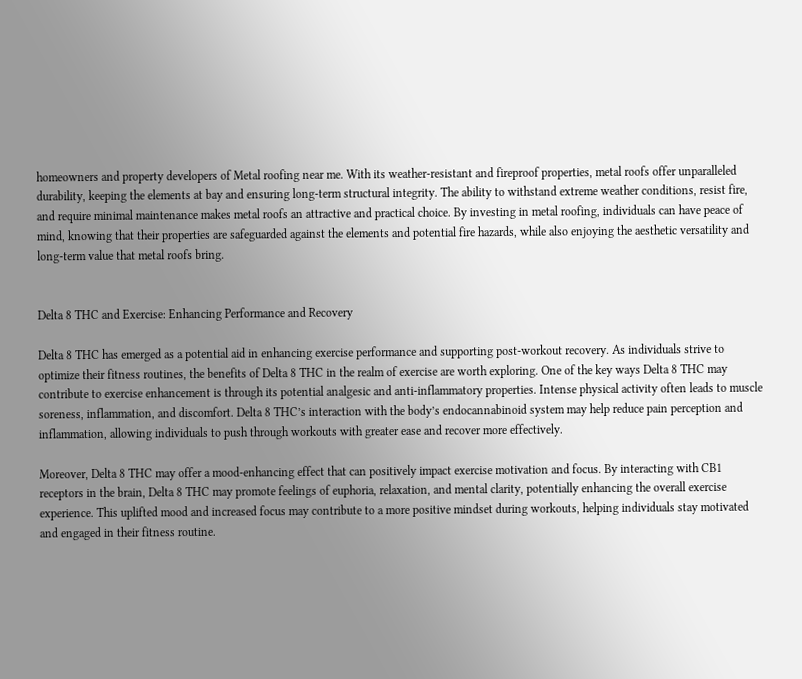homeowners and property developers of Metal roofing near me. With its weather-resistant and fireproof properties, metal roofs offer unparalleled durability, keeping the elements at bay and ensuring long-term structural integrity. The ability to withstand extreme weather conditions, resist fire, and require minimal maintenance makes metal roofs an attractive and practical choice. By investing in metal roofing, individuals can have peace of mind, knowing that their properties are safeguarded against the elements and potential fire hazards, while also enjoying the aesthetic versatility and long-term value that metal roofs bring.


Delta 8 THC and Exercise: Enhancing Performance and Recovery

Delta 8 THC has emerged as a potential aid in enhancing exercise performance and supporting post-workout recovery. As individuals strive to optimize their fitness routines, the benefits of Delta 8 THC in the realm of exercise are worth exploring. One of the key ways Delta 8 THC may contribute to exercise enhancement is through its potential analgesic and anti-inflammatory properties. Intense physical activity often leads to muscle soreness, inflammation, and discomfort. Delta 8 THC’s interaction with the body’s endocannabinoid system may help reduce pain perception and inflammation, allowing individuals to push through workouts with greater ease and recover more effectively.

Moreover, Delta 8 THC may offer a mood-enhancing effect that can positively impact exercise motivation and focus. By interacting with CB1 receptors in the brain, Delta 8 THC may promote feelings of euphoria, relaxation, and mental clarity, potentially enhancing the overall exercise experience. This uplifted mood and increased focus may contribute to a more positive mindset during workouts, helping individuals stay motivated and engaged in their fitness routine.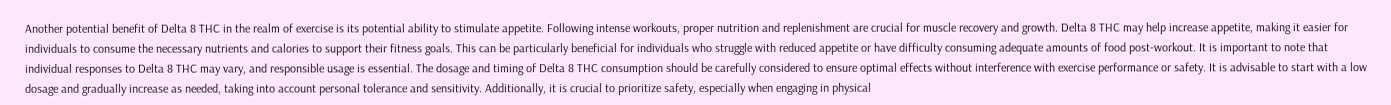Another potential benefit of Delta 8 THC in the realm of exercise is its potential ability to stimulate appetite. Following intense workouts, proper nutrition and replenishment are crucial for muscle recovery and growth. Delta 8 THC may help increase appetite, making it easier for individuals to consume the necessary nutrients and calories to support their fitness goals. This can be particularly beneficial for individuals who struggle with reduced appetite or have difficulty consuming adequate amounts of food post-workout. It is important to note that individual responses to Delta 8 THC may vary, and responsible usage is essential. The dosage and timing of Delta 8 THC consumption should be carefully considered to ensure optimal effects without interference with exercise performance or safety. It is advisable to start with a low dosage and gradually increase as needed, taking into account personal tolerance and sensitivity. Additionally, it is crucial to prioritize safety, especially when engaging in physical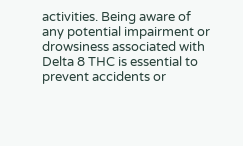activities. Being aware of any potential impairment or drowsiness associated with Delta 8 THC is essential to prevent accidents or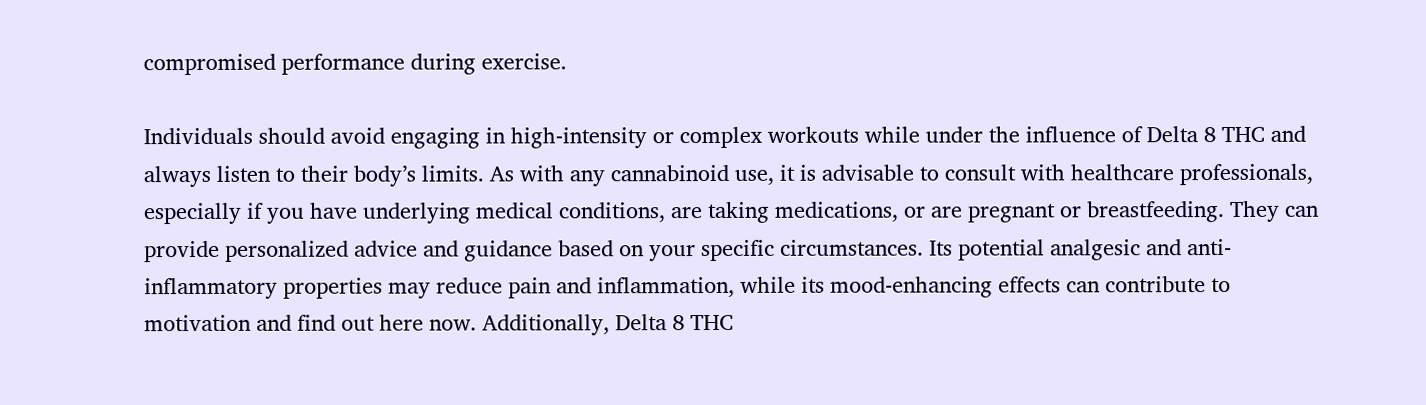compromised performance during exercise.

Individuals should avoid engaging in high-intensity or complex workouts while under the influence of Delta 8 THC and always listen to their body’s limits. As with any cannabinoid use, it is advisable to consult with healthcare professionals, especially if you have underlying medical conditions, are taking medications, or are pregnant or breastfeeding. They can provide personalized advice and guidance based on your specific circumstances. Its potential analgesic and anti-inflammatory properties may reduce pain and inflammation, while its mood-enhancing effects can contribute to motivation and find out here now. Additionally, Delta 8 THC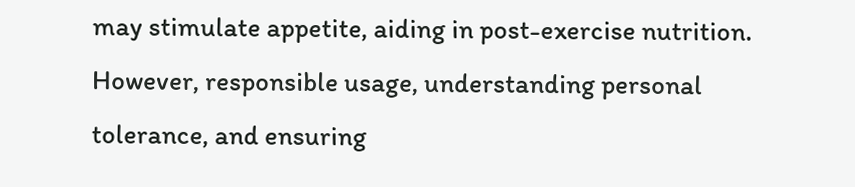may stimulate appetite, aiding in post-exercise nutrition. However, responsible usage, understanding personal tolerance, and ensuring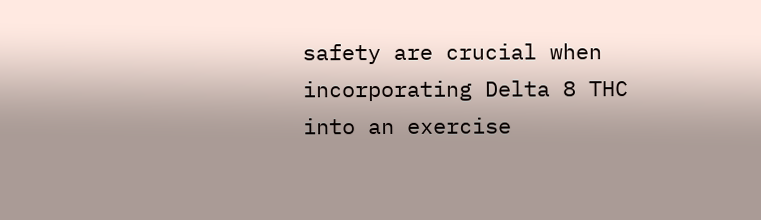safety are crucial when incorporating Delta 8 THC into an exercise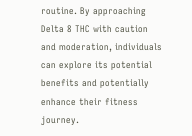routine. By approaching Delta 8 THC with caution and moderation, individuals can explore its potential benefits and potentially enhance their fitness journey.